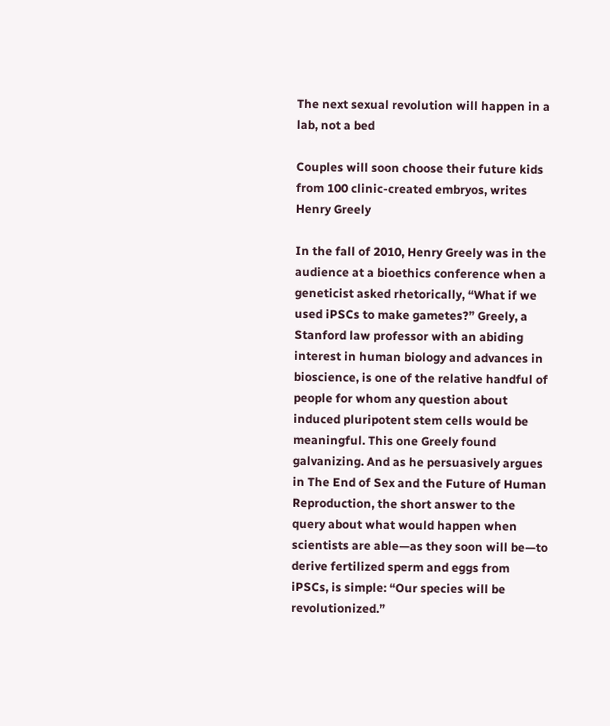The next sexual revolution will happen in a lab, not a bed

Couples will soon choose their future kids from 100 clinic-created embryos, writes Henry Greely

In the fall of 2010, Henry Greely was in the audience at a bioethics conference when a geneticist asked rhetorically, “What if we used iPSCs to make gametes?” Greely, a Stanford law professor with an abiding interest in human biology and advances in bioscience, is one of the relative handful of people for whom any question about induced pluripotent stem cells would be meaningful. This one Greely found galvanizing. And as he persuasively argues in The End of Sex and the Future of Human Reproduction, the short answer to the query about what would happen when scientists are able—as they soon will be—to derive fertilized sperm and eggs from iPSCs, is simple: “Our species will be revolutionized.”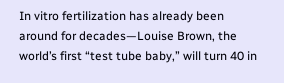In vitro fertilization has already been around for decades—Louise Brown, the world’s first “test tube baby,” will turn 40 in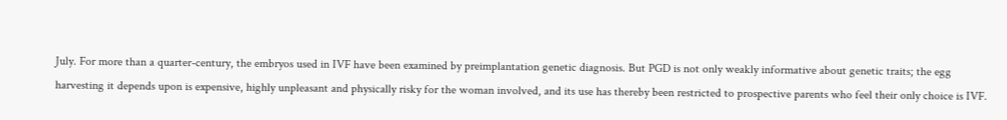July. For more than a quarter-century, the embryos used in IVF have been examined by preimplantation genetic diagnosis. But PGD is not only weakly informative about genetic traits; the egg harvesting it depends upon is expensive, highly unpleasant and physically risky for the woman involved, and its use has thereby been restricted to prospective parents who feel their only choice is IVF.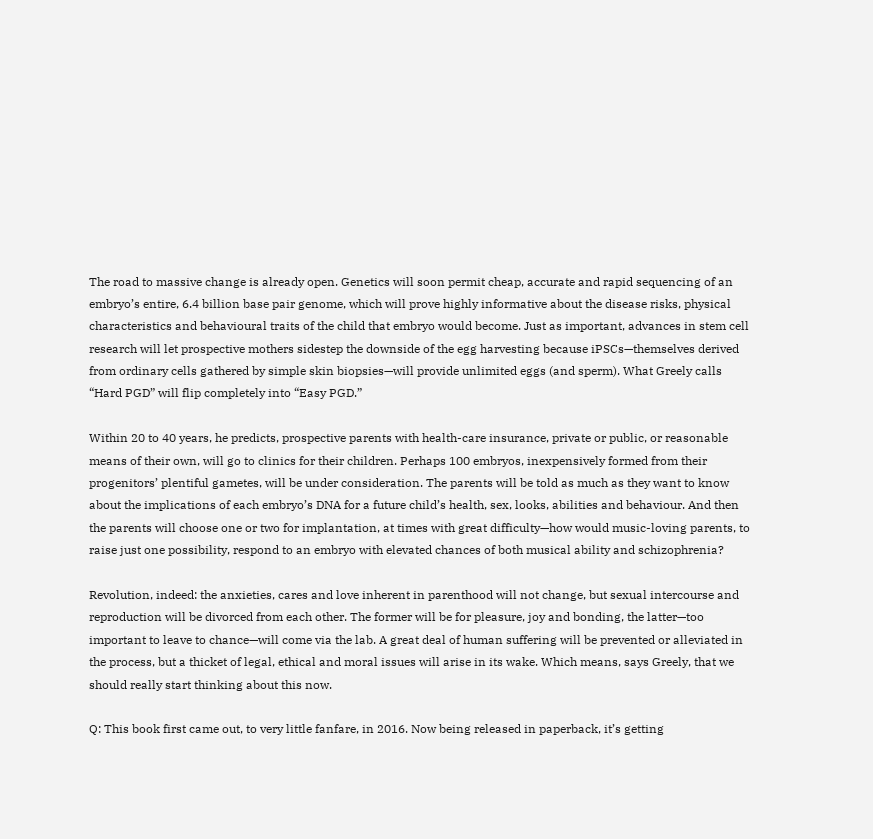The road to massive change is already open. Genetics will soon permit cheap, accurate and rapid sequencing of an embryo’s entire, 6.4 billion base pair genome, which will prove highly informative about the disease risks, physical characteristics and behavioural traits of the child that embryo would become. Just as important, advances in stem cell research will let prospective mothers sidestep the downside of the egg harvesting because iPSCs—themselves derived from ordinary cells gathered by simple skin biopsies—will provide unlimited eggs (and sperm). What Greely calls “Hard PGD” will flip completely into “Easy PGD.”

Within 20 to 40 years, he predicts, prospective parents with health-care insurance, private or public, or reasonable means of their own, will go to clinics for their children. Perhaps 100 embryos, inexpensively formed from their progenitors’ plentiful gametes, will be under consideration. The parents will be told as much as they want to know about the implications of each embryo’s DNA for a future child’s health, sex, looks, abilities and behaviour. And then the parents will choose one or two for implantation, at times with great difficulty—how would music-loving parents, to raise just one possibility, respond to an embryo with elevated chances of both musical ability and schizophrenia?

Revolution, indeed: the anxieties, cares and love inherent in parenthood will not change, but sexual intercourse and reproduction will be divorced from each other. The former will be for pleasure, joy and bonding, the latter—too important to leave to chance—will come via the lab. A great deal of human suffering will be prevented or alleviated in the process, but a thicket of legal, ethical and moral issues will arise in its wake. Which means, says Greely, that we should really start thinking about this now.

Q: This book first came out, to very little fanfare, in 2016. Now being released in paperback, it’s getting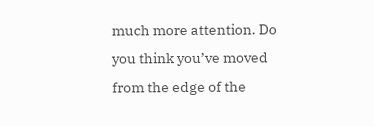much more attention. Do you think you’ve moved from the edge of the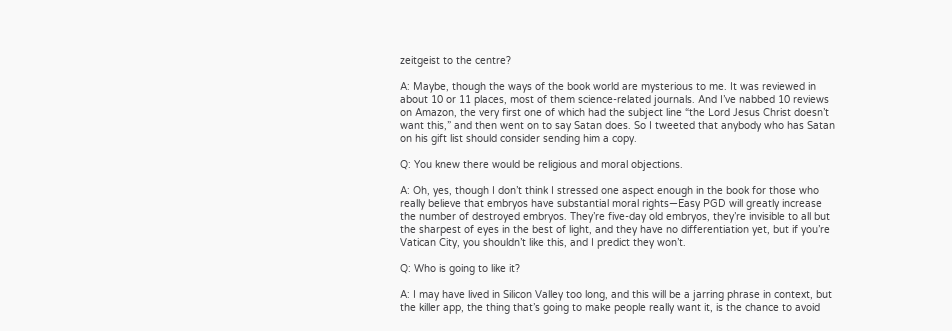zeitgeist to the centre?

A: Maybe, though the ways of the book world are mysterious to me. It was reviewed in about 10 or 11 places, most of them science-related journals. And I’ve nabbed 10 reviews on Amazon, the very first one of which had the subject line “the Lord Jesus Christ doesn’t want this,” and then went on to say Satan does. So I tweeted that anybody who has Satan on his gift list should consider sending him a copy.

Q: You knew there would be religious and moral objections.

A: Oh, yes, though I don’t think I stressed one aspect enough in the book for those who really believe that embryos have substantial moral rights—Easy PGD will greatly increase the number of destroyed embryos. They’re five-day old embryos, they’re invisible to all but the sharpest of eyes in the best of light, and they have no differentiation yet, but if you’re Vatican City, you shouldn’t like this, and I predict they won’t.

Q: Who is going to like it?

A: I may have lived in Silicon Valley too long, and this will be a jarring phrase in context, but the killer app, the thing that’s going to make people really want it, is the chance to avoid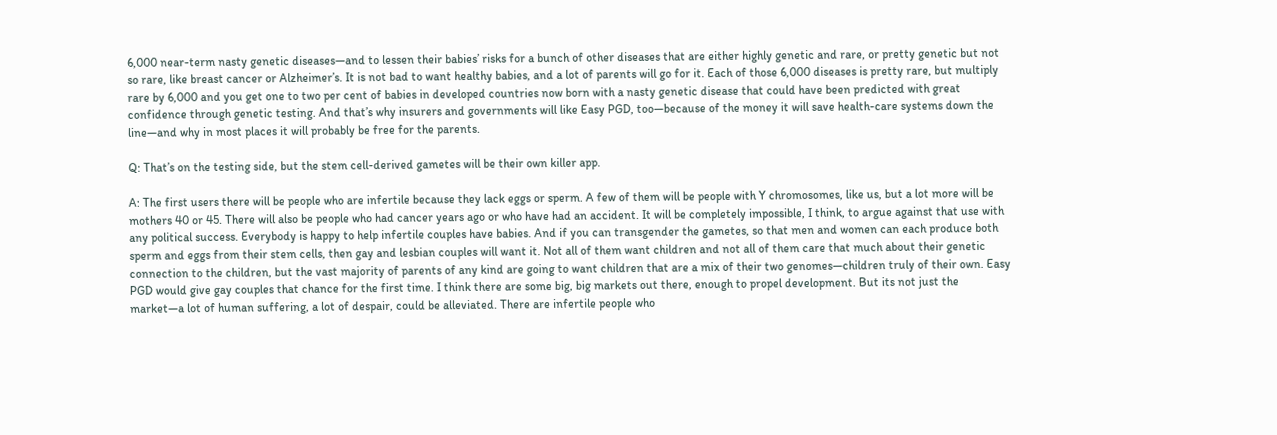6,000 near-term nasty genetic diseases—and to lessen their babies’ risks for a bunch of other diseases that are either highly genetic and rare, or pretty genetic but not so rare, like breast cancer or Alzheimer’s. It is not bad to want healthy babies, and a lot of parents will go for it. Each of those 6,000 diseases is pretty rare, but multiply rare by 6,000 and you get one to two per cent of babies in developed countries now born with a nasty genetic disease that could have been predicted with great confidence through genetic testing. And that’s why insurers and governments will like Easy PGD, too—because of the money it will save health-care systems down the line—and why in most places it will probably be free for the parents.

Q: That’s on the testing side, but the stem cell-derived gametes will be their own killer app.

A: The first users there will be people who are infertile because they lack eggs or sperm. A few of them will be people with Y chromosomes, like us, but a lot more will be mothers 40 or 45. There will also be people who had cancer years ago or who have had an accident. It will be completely impossible, I think, to argue against that use with any political success. Everybody is happy to help infertile couples have babies. And if you can transgender the gametes, so that men and women can each produce both sperm and eggs from their stem cells, then gay and lesbian couples will want it. Not all of them want children and not all of them care that much about their genetic connection to the children, but the vast majority of parents of any kind are going to want children that are a mix of their two genomes—children truly of their own. Easy PGD would give gay couples that chance for the first time. I think there are some big, big markets out there, enough to propel development. But its not just the market—a lot of human suffering, a lot of despair, could be alleviated. There are infertile people who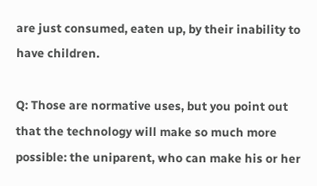are just consumed, eaten up, by their inability to have children.

Q: Those are normative uses, but you point out that the technology will make so much more possible: the uniparent, who can make his or her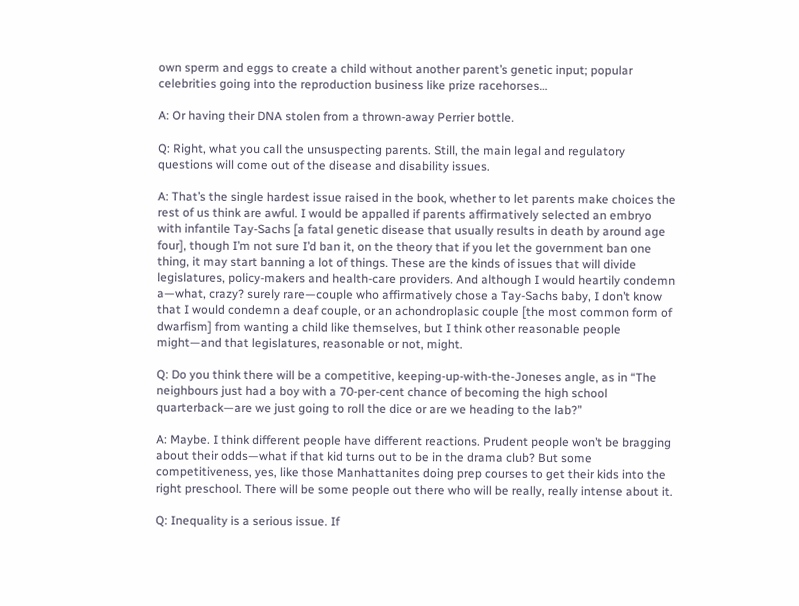own sperm and eggs to create a child without another parent’s genetic input; popular celebrities going into the reproduction business like prize racehorses…

A: Or having their DNA stolen from a thrown-away Perrier bottle.

Q: Right, what you call the unsuspecting parents. Still, the main legal and regulatory questions will come out of the disease and disability issues.

A: That’s the single hardest issue raised in the book, whether to let parents make choices the rest of us think are awful. I would be appalled if parents affirmatively selected an embryo with infantile Tay-Sachs [a fatal genetic disease that usually results in death by around age four], though I’m not sure I’d ban it, on the theory that if you let the government ban one thing, it may start banning a lot of things. These are the kinds of issues that will divide legislatures, policy-makers and health-care providers. And although I would heartily condemn a—what, crazy? surely rare—couple who affirmatively chose a Tay-Sachs baby, I don’t know that I would condemn a deaf couple, or an achondroplasic couple [the most common form of dwarfism] from wanting a child like themselves, but I think other reasonable people might—and that legislatures, reasonable or not, might.

Q: Do you think there will be a competitive, keeping-up-with-the-Joneses angle, as in “The neighbours just had a boy with a 70-per-cent chance of becoming the high school quarterback—are we just going to roll the dice or are we heading to the lab?”

A: Maybe. I think different people have different reactions. Prudent people won’t be bragging about their odds—what if that kid turns out to be in the drama club? But some competitiveness, yes, like those Manhattanites doing prep courses to get their kids into the right preschool. There will be some people out there who will be really, really intense about it.

Q: Inequality is a serious issue. If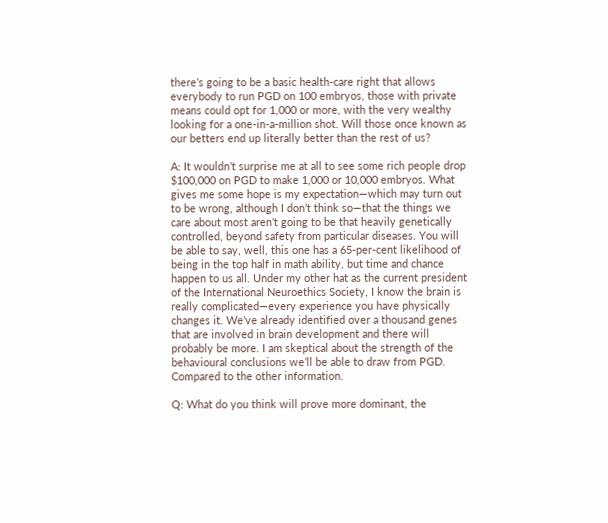there’s going to be a basic health-care right that allows everybody to run PGD on 100 embryos, those with private means could opt for 1,000 or more, with the very wealthy looking for a one-in-a-million shot. Will those once known as our betters end up literally better than the rest of us?

A: It wouldn’t surprise me at all to see some rich people drop $100,000 on PGD to make 1,000 or 10,000 embryos. What gives me some hope is my expectation—which may turn out to be wrong, although I don’t think so—that the things we care about most aren’t going to be that heavily genetically controlled, beyond safety from particular diseases. You will be able to say, well, this one has a 65-per-cent likelihood of being in the top half in math ability, but time and chance happen to us all. Under my other hat as the current president of the International Neuroethics Society, I know the brain is really complicated—every experience you have physically changes it. We’ve already identified over a thousand genes that are involved in brain development and there will probably be more. I am skeptical about the strength of the behavioural conclusions we’ll be able to draw from PGD. Compared to the other information.

Q: What do you think will prove more dominant, the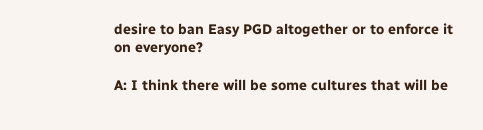desire to ban Easy PGD altogether or to enforce it on everyone?

A: I think there will be some cultures that will be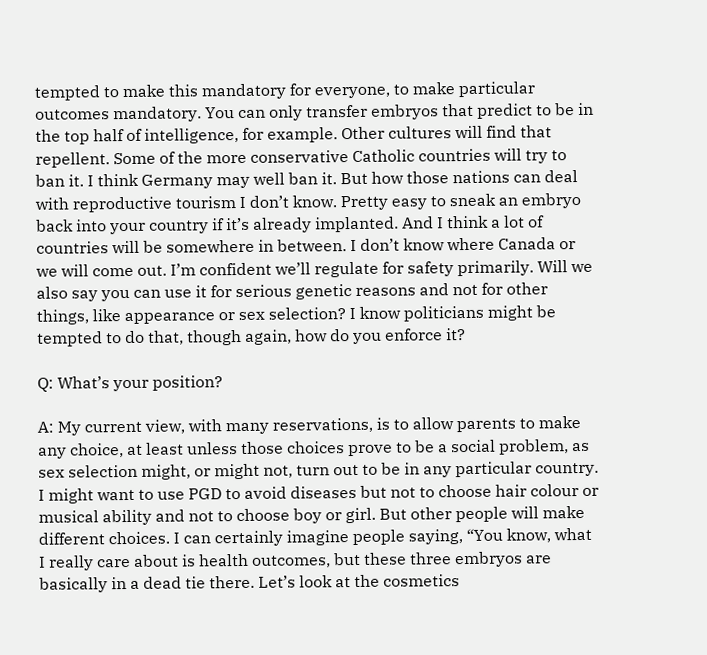tempted to make this mandatory for everyone, to make particular outcomes mandatory. You can only transfer embryos that predict to be in the top half of intelligence, for example. Other cultures will find that repellent. Some of the more conservative Catholic countries will try to ban it. I think Germany may well ban it. But how those nations can deal with reproductive tourism I don’t know. Pretty easy to sneak an embryo back into your country if it’s already implanted. And I think a lot of countries will be somewhere in between. I don’t know where Canada or we will come out. I’m confident we’ll regulate for safety primarily. Will we also say you can use it for serious genetic reasons and not for other things, like appearance or sex selection? I know politicians might be tempted to do that, though again, how do you enforce it?

Q: What’s your position?

A: My current view, with many reservations, is to allow parents to make any choice, at least unless those choices prove to be a social problem, as sex selection might, or might not, turn out to be in any particular country. I might want to use PGD to avoid diseases but not to choose hair colour or musical ability and not to choose boy or girl. But other people will make different choices. I can certainly imagine people saying, “You know, what I really care about is health outcomes, but these three embryos are basically in a dead tie there. Let’s look at the cosmetics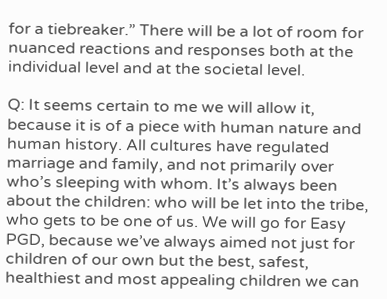for a tiebreaker.” There will be a lot of room for nuanced reactions and responses both at the individual level and at the societal level.

Q: It seems certain to me we will allow it, because it is of a piece with human nature and human history. All cultures have regulated marriage and family, and not primarily over who’s sleeping with whom. It’s always been about the children: who will be let into the tribe, who gets to be one of us. We will go for Easy PGD, because we’ve always aimed not just for children of our own but the best, safest, healthiest and most appealing children we can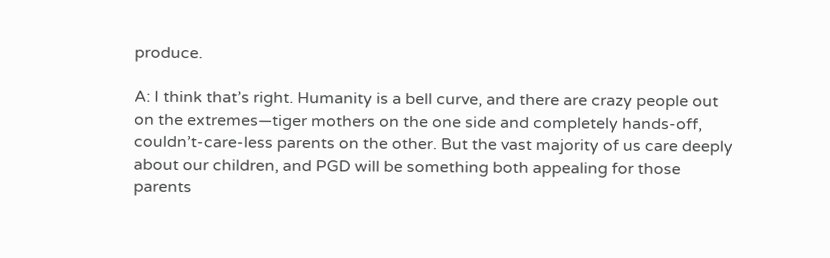produce.

A: I think that’s right. Humanity is a bell curve, and there are crazy people out on the extremes—tiger mothers on the one side and completely hands-off, couldn’t-care-less parents on the other. But the vast majority of us care deeply about our children, and PGD will be something both appealing for those parents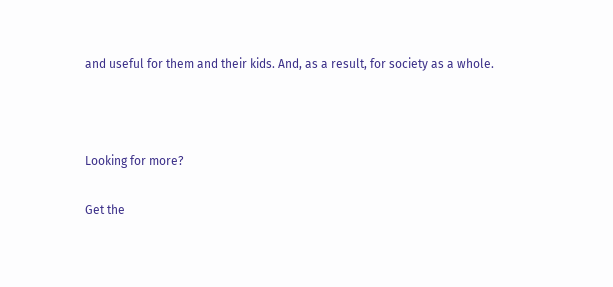and useful for them and their kids. And, as a result, for society as a whole.



Looking for more?

Get the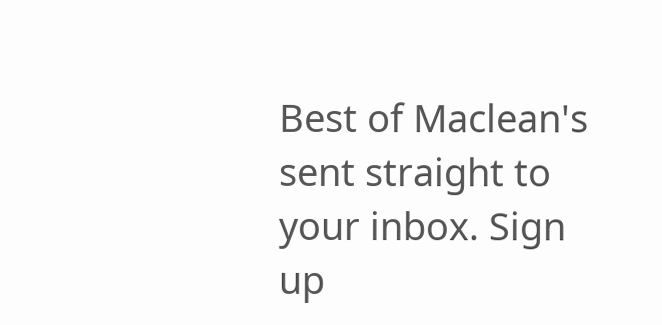Best of Maclean's sent straight to your inbox. Sign up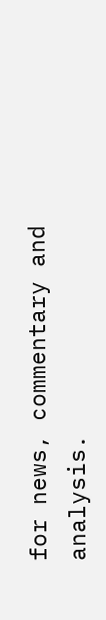for news, commentary and analysis.